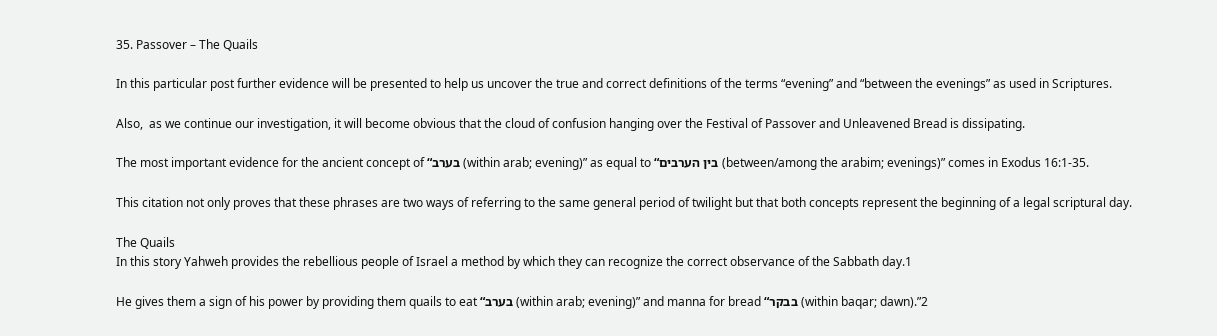35. Passover – The Quails

In this particular post further evidence will be presented to help us uncover the true and correct definitions of the terms “evening” and “between the evenings” as used in Scriptures.

Also,  as we continue our investigation, it will become obvious that the cloud of confusion hanging over the Festival of Passover and Unleavened Bread is dissipating.

The most important evidence for the ancient concept of “בערב (within arab; evening)” as equal to “בין הערבים (between/among the arabim; evenings)” comes in Exodus 16:1-35.

This citation not only proves that these phrases are two ways of referring to the same general period of twilight but that both concepts represent the beginning of a legal scriptural day.

The Quails
In this story Yahweh provides the rebellious people of Israel a method by which they can recognize the correct observance of the Sabbath day.1

He gives them a sign of his power by providing them quails to eat “בערב (within arab; evening)” and manna for bread “בבקר (within baqar; dawn).”2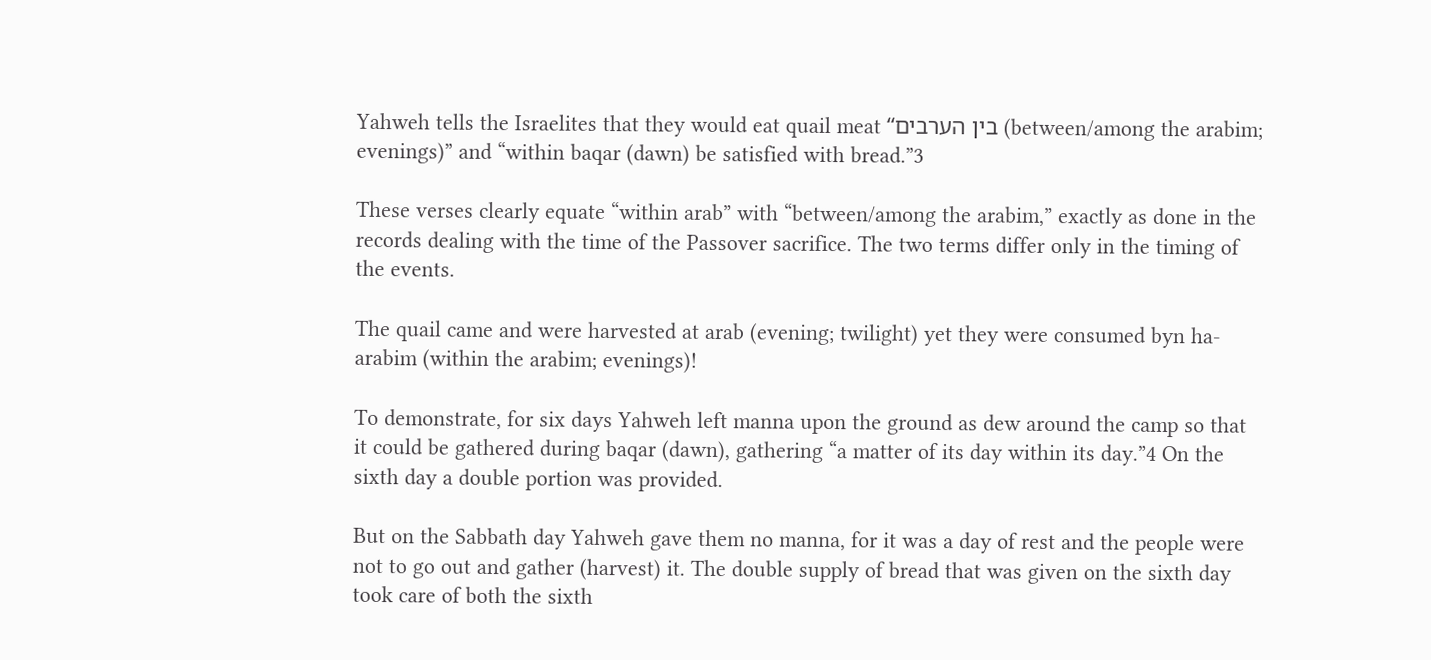Yahweh tells the Israelites that they would eat quail meat “בין הערבים (between/among the arabim; evenings)” and “within baqar (dawn) be satisfied with bread.”3

These verses clearly equate “within arab” with “between/among the arabim,” exactly as done in the records dealing with the time of the Passover sacrifice. The two terms differ only in the timing of the events.

The quail came and were harvested at arab (evening; twilight) yet they were consumed byn ha-arabim (within the arabim; evenings)!

To demonstrate, for six days Yahweh left manna upon the ground as dew around the camp so that it could be gathered during baqar (dawn), gathering “a matter of its day within its day.”4 On the sixth day a double portion was provided.

But on the Sabbath day Yahweh gave them no manna, for it was a day of rest and the people were not to go out and gather (harvest) it. The double supply of bread that was given on the sixth day took care of both the sixth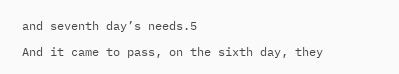and seventh day’s needs.5

And it came to pass, on the sixth day, they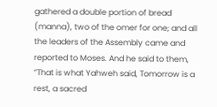gathered a double portion of bread (manna), two of the omer for one; and all the leaders of the Assembly came and reported to Moses. And he said to them, “That is what Yahweh said, Tomorrow is a rest, a sacred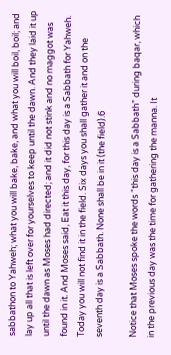sabbathon to Yahweh; what you will bake, bake, and what you will boil, boil; and lay up all that is left over for yourselves to keep until the dawn. And they laid it up until the dawn as Moses had directed; and it did not stink and no maggot was found in it. And Moses said, Eat it this day, for this day is a Sabbath for Yahweh. Today you will not find it in the field. Six days you shall gather it and on the seventh day is a Sabbath. None shall be in it (the field).6

Notice that Moses spoke the words “this day is a Sabbath” during baqar, which in the previous day was the time for gathering the manna. It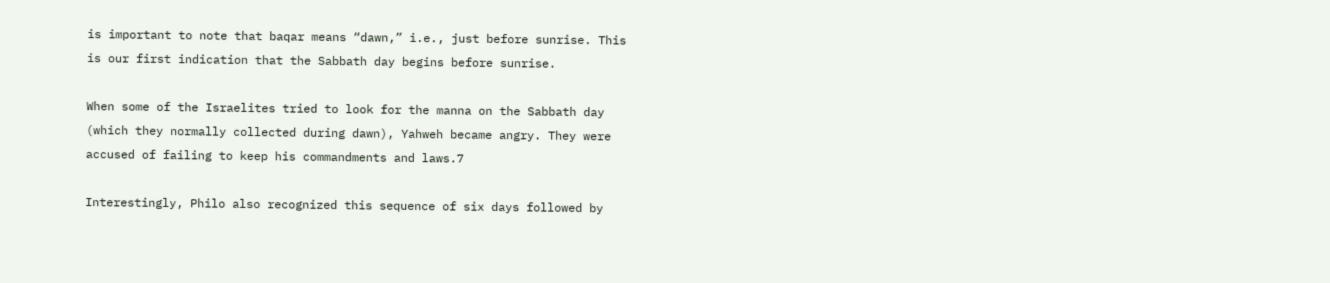is important to note that baqar means “dawn,” i.e., just before sunrise. This is our first indication that the Sabbath day begins before sunrise.

When some of the Israelites tried to look for the manna on the Sabbath day (which they normally collected during dawn), Yahweh became angry. They were accused of failing to keep his commandments and laws.7

Interestingly, Philo also recognized this sequence of six days followed by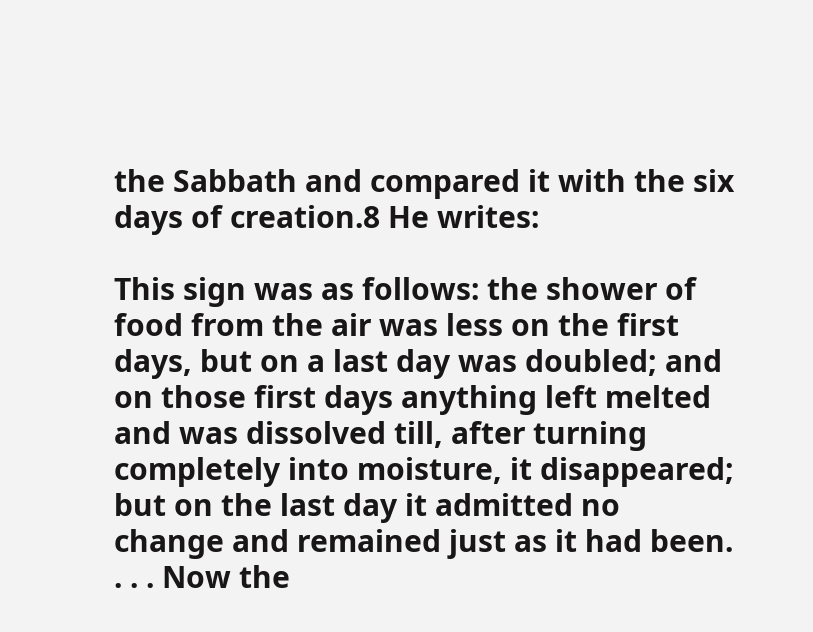the Sabbath and compared it with the six days of creation.8 He writes:

This sign was as follows: the shower of food from the air was less on the first days, but on a last day was doubled; and on those first days anything left melted and was dissolved till, after turning completely into moisture, it disappeared; but on the last day it admitted no change and remained just as it had been. . . . Now the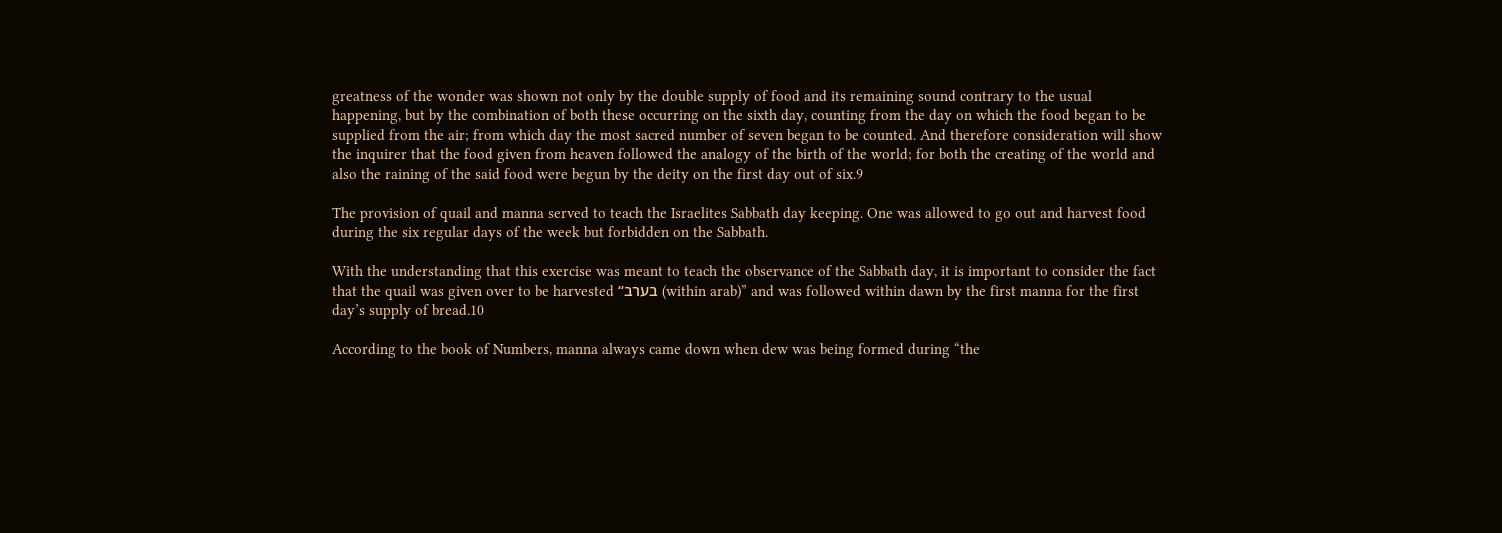greatness of the wonder was shown not only by the double supply of food and its remaining sound contrary to the usual happening, but by the combination of both these occurring on the sixth day, counting from the day on which the food began to be supplied from the air; from which day the most sacred number of seven began to be counted. And therefore consideration will show the inquirer that the food given from heaven followed the analogy of the birth of the world; for both the creating of the world and also the raining of the said food were begun by the deity on the first day out of six.9

The provision of quail and manna served to teach the Israelites Sabbath day keeping. One was allowed to go out and harvest food during the six regular days of the week but forbidden on the Sabbath.

With the understanding that this exercise was meant to teach the observance of the Sabbath day, it is important to consider the fact that the quail was given over to be harvested “בערב (within arab)” and was followed within dawn by the first manna for the first day’s supply of bread.10

According to the book of Numbers, manna always came down when dew was being formed during “the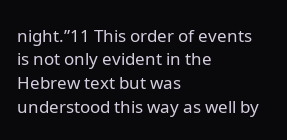night.”11 This order of events is not only evident in the Hebrew text but was understood this way as well by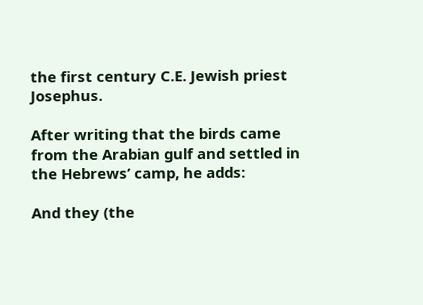the first century C.E. Jewish priest Josephus.

After writing that the birds came from the Arabian gulf and settled in the Hebrews’ camp, he adds:

And they (the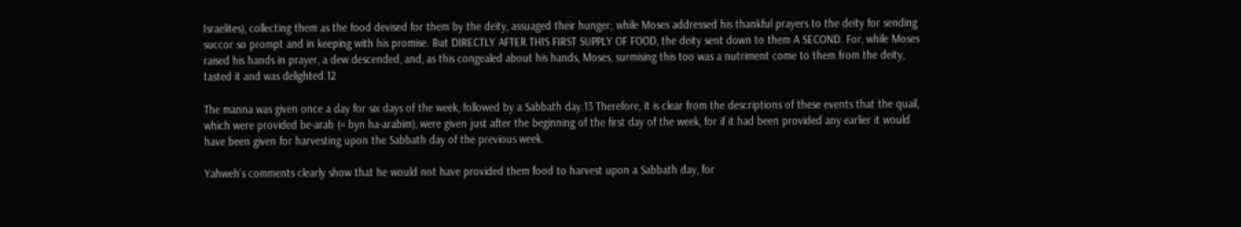Israelites), collecting them as the food devised for them by the deity, assuaged their hunger; while Moses addressed his thankful prayers to the deity for sending succor so prompt and in keeping with his promise. But DIRECTLY AFTER THIS FIRST SUPPLY OF FOOD, the deity sent down to them A SECOND. For, while Moses raised his hands in prayer, a dew descended, and, as this congealed about his hands, Moses, surmising this too was a nutriment come to them from the deity, tasted it and was delighted.12

The manna was given once a day for six days of the week, followed by a Sabbath day.13 Therefore, it is clear from the descriptions of these events that the quail, which were provided be-arab (= byn ha-arabim), were given just after the beginning of the first day of the week, for if it had been provided any earlier it would have been given for harvesting upon the Sabbath day of the previous week.

Yahweh’s comments clearly show that he would not have provided them food to harvest upon a Sabbath day, for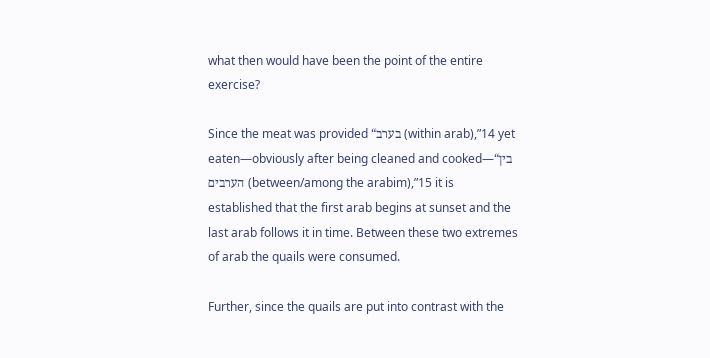what then would have been the point of the entire exercise?

Since the meat was provided “בערב (within arab),”14 yet eaten—obviously after being cleaned and cooked—“בין הערבים (between/among the arabim),”15 it is established that the first arab begins at sunset and the last arab follows it in time. Between these two extremes of arab the quails were consumed.

Further, since the quails are put into contrast with the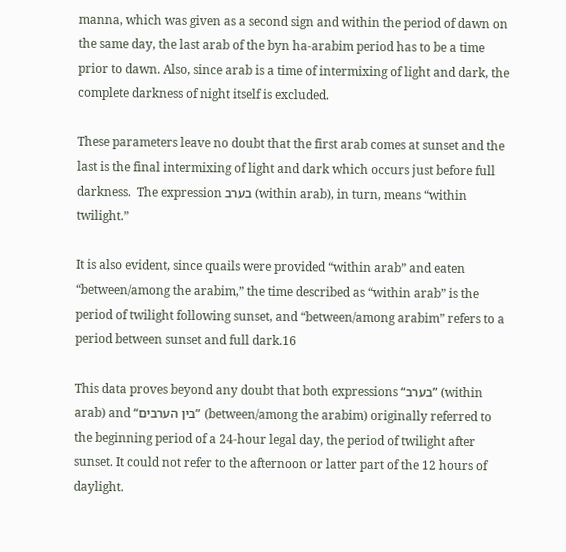manna, which was given as a second sign and within the period of dawn on the same day, the last arab of the byn ha-arabim period has to be a time prior to dawn. Also, since arab is a time of intermixing of light and dark, the complete darkness of night itself is excluded.

These parameters leave no doubt that the first arab comes at sunset and the last is the final intermixing of light and dark which occurs just before full darkness.  The expression בערב (within arab), in turn, means “within twilight.”

It is also evident, since quails were provided “within arab” and eaten “between/among the arabim,” the time described as “within arab” is the period of twilight following sunset, and “between/among arabim” refers to a period between sunset and full dark.16

This data proves beyond any doubt that both expressions “בערב” (within arab) and “בין הערבים” (between/among the arabim) originally referred to the beginning period of a 24-hour legal day, the period of twilight after sunset. It could not refer to the afternoon or latter part of the 12 hours of daylight.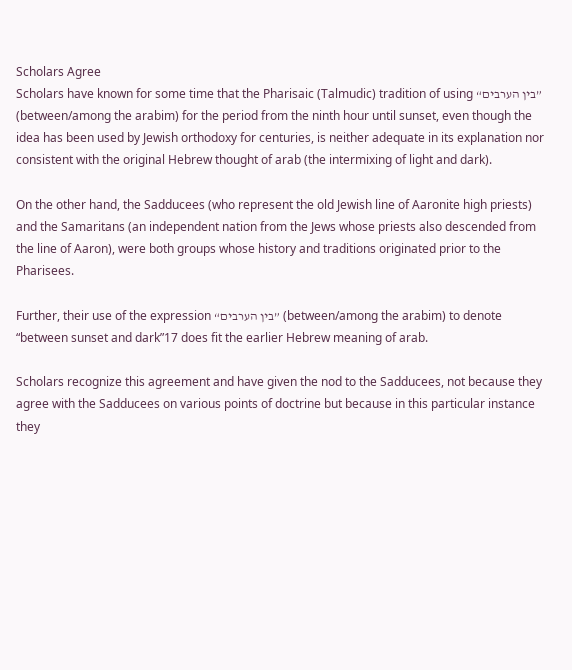Scholars Agree
Scholars have known for some time that the Pharisaic (Talmudic) tradition of using “בין הערבים” (between/among the arabim) for the period from the ninth hour until sunset, even though the idea has been used by Jewish orthodoxy for centuries, is neither adequate in its explanation nor consistent with the original Hebrew thought of arab (the intermixing of light and dark).

On the other hand, the Sadducees (who represent the old Jewish line of Aaronite high priests) and the Samaritans (an independent nation from the Jews whose priests also descended from the line of Aaron), were both groups whose history and traditions originated prior to the Pharisees.

Further, their use of the expression “בין הערבים” (between/among the arabim) to denote “between sunset and dark”17 does fit the earlier Hebrew meaning of arab.

Scholars recognize this agreement and have given the nod to the Sadducees, not because they agree with the Sadducees on various points of doctrine but because in this particular instance they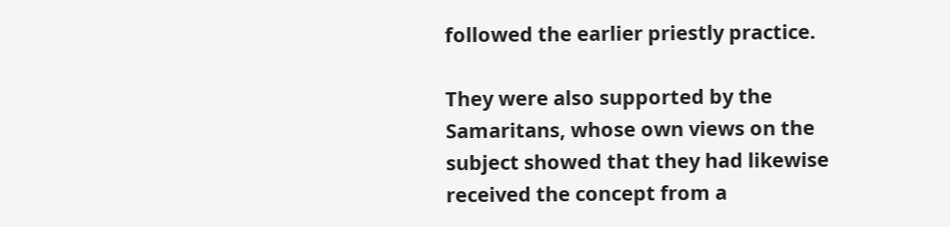followed the earlier priestly practice.

They were also supported by the Samaritans, whose own views on the subject showed that they had likewise received the concept from a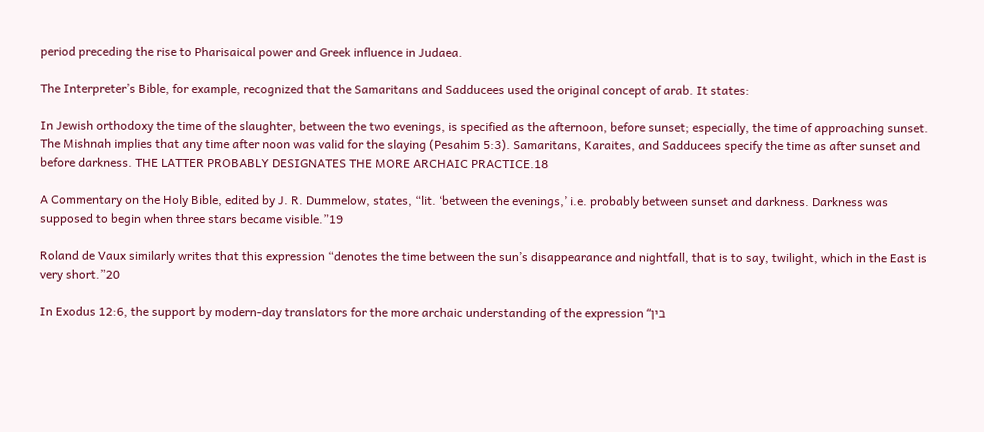period preceding the rise to Pharisaical power and Greek influence in Judaea.

The Interpreter’s Bible, for example, recognized that the Samaritans and Sadducees used the original concept of arab. It states:

In Jewish orthodoxy the time of the slaughter, between the two evenings, is specified as the afternoon, before sunset; especially, the time of approaching sunset. The Mishnah implies that any time after noon was valid for the slaying (Pesahim 5:3). Samaritans, Karaites, and Sadducees specify the time as after sunset and before darkness. THE LATTER PROBABLY DESIGNATES THE MORE ARCHAIC PRACTICE.18

A Commentary on the Holy Bible, edited by J. R. Dummelow, states, “lit. ‘between the evenings,’ i.e. probably between sunset and darkness. Darkness was supposed to begin when three stars became visible.”19

Roland de Vaux similarly writes that this expression “denotes the time between the sun’s disappearance and nightfall, that is to say, twilight, which in the East is very short.”20

In Exodus 12:6, the support by modern-day translators for the more archaic understanding of the expression “בין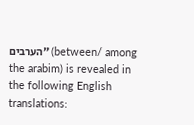הערבים” (between/ among the arabim) is revealed in the following English translations: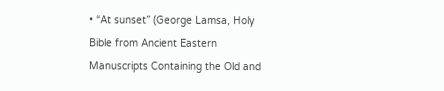• “At sunset” (George Lamsa, Holy Bible from Ancient Eastern Manuscripts Containing the Old and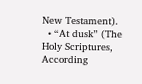New Testament).
  • “At dusk” (The Holy Scriptures, According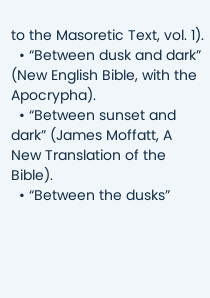to the Masoretic Text, vol. 1).
  • “Between dusk and dark” (New English Bible, with the Apocrypha).
  • “Between sunset and dark” (James Moffatt, A New Translation of the Bible).
  • “Between the dusks”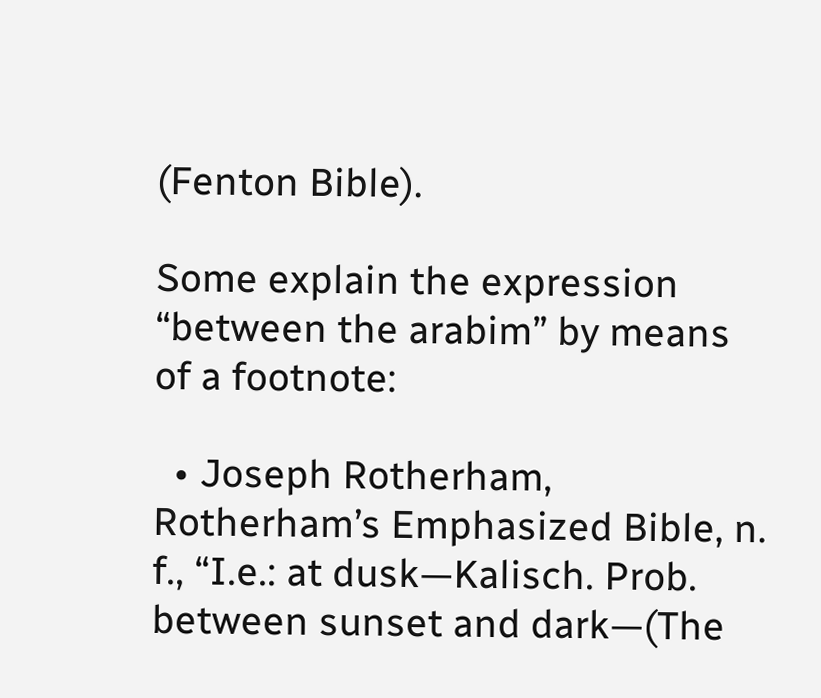(Fenton Bible).

Some explain the expression “between the arabim” by means of a footnote:

  • Joseph Rotherham, Rotherham’s Emphasized Bible, n. f., “I.e.: at dusk—Kalisch. Prob. between sunset and dark—(The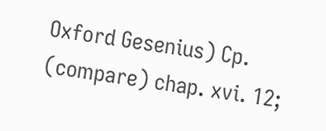Oxford Gesenius) Cp. (compare) chap. xvi. 12;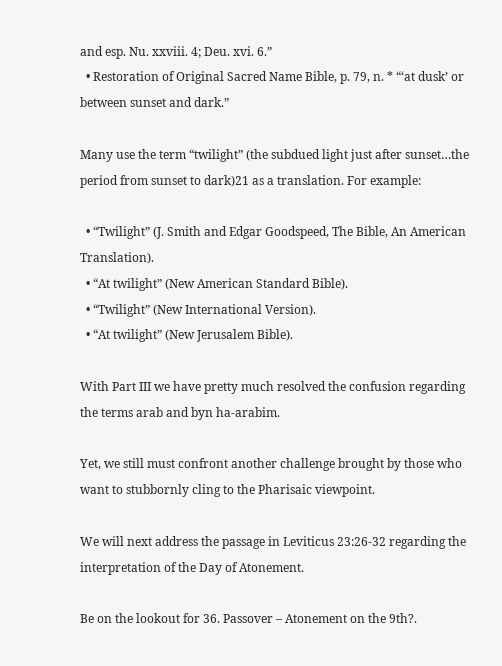and esp. Nu. xxviii. 4; Deu. xvi. 6.”
  • Restoration of Original Sacred Name Bible, p. 79, n. * “‘at dusk’ or between sunset and dark.”

Many use the term “twilight” (the subdued light just after sunset…the period from sunset to dark)21 as a translation. For example:

  • “Twilight” (J. Smith and Edgar Goodspeed, The Bible, An American Translation).
  • “At twilight” (New American Standard Bible).
  • “Twilight” (New International Version).
  • “At twilight” (New Jerusalem Bible).

With Part III we have pretty much resolved the confusion regarding the terms arab and byn ha-arabim.

Yet, we still must confront another challenge brought by those who want to stubbornly cling to the Pharisaic viewpoint.

We will next address the passage in Leviticus 23:26-32 regarding the interpretation of the Day of Atonement.

Be on the lookout for 36. Passover – Atonement on the 9th?.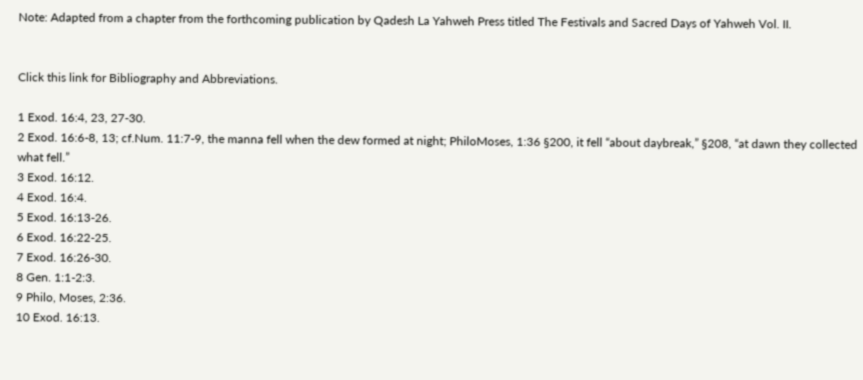Note: Adapted from a chapter from the forthcoming publication by Qadesh La Yahweh Press titled The Festivals and Sacred Days of Yahweh Vol. II.


Click this link for Bibliography and Abbreviations.

1 Exod. 16:4, 23, 27-30.
2 Exod. 16:6-8, 13; cf.Num. 11:7-9, the manna fell when the dew formed at night; PhiloMoses, 1:36 §200, it fell “about daybreak,” §208, “at dawn they collected what fell.”
3 Exod. 16:12.
4 Exod. 16:4.
5 Exod. 16:13-26.
6 Exod. 16:22-25.
7 Exod. 16:26-30.
8 Gen. 1:1-2:3.
9 Philo, Moses, 2:36.
10 Exod. 16:13.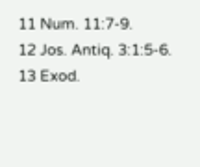11 Num. 11:7-9.
12 Jos. Antiq. 3:1:5-6.
13 Exod.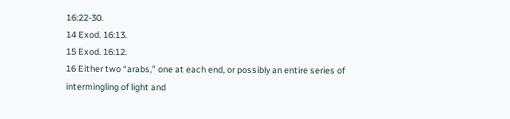16:22-30.
14 Exod. 16:13.
15 Exod. 16:12.
16 Either two “arabs,” one at each end, or possibly an entire series of intermingling of light and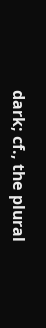dark; cf., the plural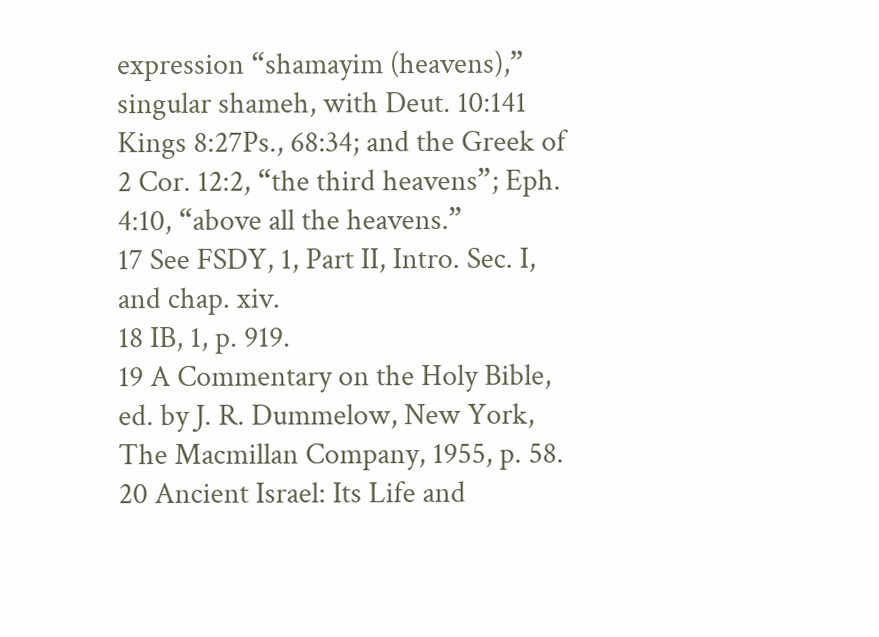expression “shamayim (heavens),” singular shameh, with Deut. 10:141 Kings 8:27Ps., 68:34; and the Greek of 2 Cor. 12:2, “the third heavens”; Eph. 4:10, “above all the heavens.”
17 See FSDY, 1, Part II, Intro. Sec. I, and chap. xiv.
18 IB, 1, p. 919.
19 A Commentary on the Holy Bible, ed. by J. R. Dummelow, New York, The Macmillan Company, 1955, p. 58.
20 Ancient Israel: Its Life and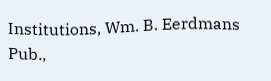Institutions, Wm. B. Eerdmans Pub.,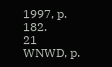1997, p. 182.
21 WNWD, p.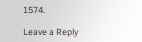1574.

Leave a Reply